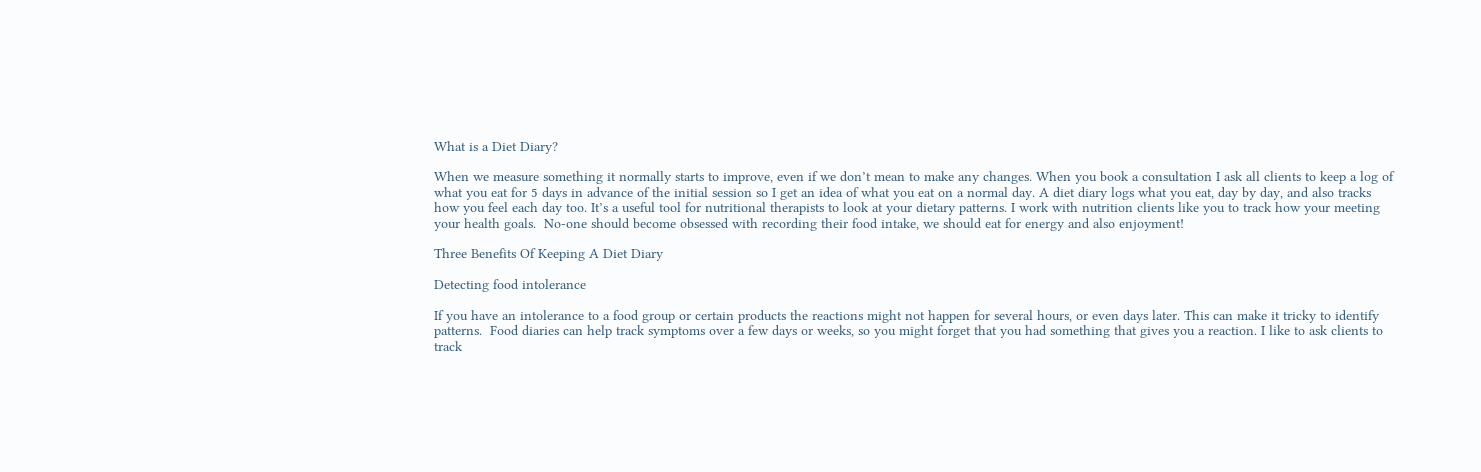What is a Diet Diary?

When we measure something it normally starts to improve, even if we don’t mean to make any changes. When you book a consultation I ask all clients to keep a log of what you eat for 5 days in advance of the initial session so I get an idea of what you eat on a normal day. A diet diary logs what you eat, day by day, and also tracks how you feel each day too. It’s a useful tool for nutritional therapists to look at your dietary patterns. I work with nutrition clients like you to track how your meeting your health goals.  No-one should become obsessed with recording their food intake, we should eat for energy and also enjoyment!

Three Benefits Of Keeping A Diet Diary

Detecting food intolerance

If you have an intolerance to a food group or certain products the reactions might not happen for several hours, or even days later. This can make it tricky to identify patterns.  Food diaries can help track symptoms over a few days or weeks, so you might forget that you had something that gives you a reaction. I like to ask clients to track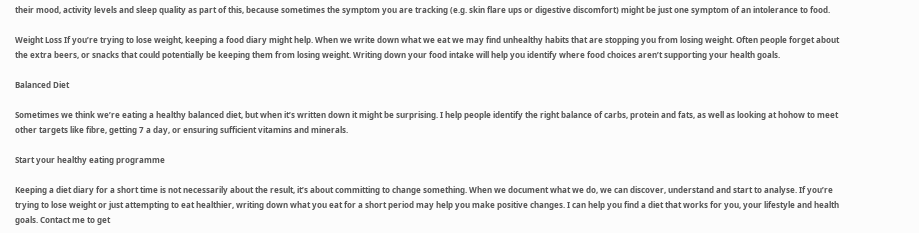their mood, activity levels and sleep quality as part of this, because sometimes the symptom you are tracking (e.g. skin flare ups or digestive discomfort) might be just one symptom of an intolerance to food.

Weight Loss If you’re trying to lose weight, keeping a food diary might help. When we write down what we eat we may find unhealthy habits that are stopping you from losing weight. Often people forget about the extra beers, or snacks that could potentially be keeping them from losing weight. Writing down your food intake will help you identify where food choices aren’t supporting your health goals.

Balanced Diet

Sometimes we think we’re eating a healthy balanced diet, but when it’s written down it might be surprising. I help people identify the right balance of carbs, protein and fats, as well as looking at hohow to meet other targets like fibre, getting 7 a day, or ensuring sufficient vitamins and minerals.

Start your healthy eating programme

Keeping a diet diary for a short time is not necessarily about the result, it’s about committing to change something. When we document what we do, we can discover, understand and start to analyse. If you’re trying to lose weight or just attempting to eat healthier, writing down what you eat for a short period may help you make positive changes. I can help you find a diet that works for you, your lifestyle and health goals. Contact me to get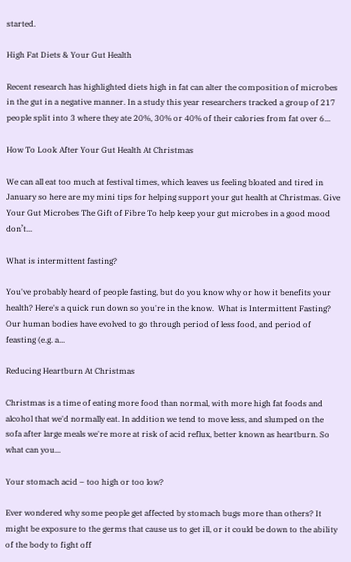started.

High Fat Diets & Your Gut Health

Recent research has highlighted diets high in fat can alter the composition of microbes in the gut in a negative manner. In a study this year researchers tracked a group of 217 people split into 3 where they ate 20%, 30% or 40% of their calories from fat over 6...

How To Look After Your Gut Health At Christmas

We can all eat too much at festival times, which leaves us feeling bloated and tired in January so here are my mini tips for helping support your gut health at Christmas. Give Your Gut Microbes The Gift of Fibre To help keep your gut microbes in a good mood don’t...

What is intermittent fasting?

You've probably heard of people fasting, but do you know why or how it benefits your health? Here's a quick run down so you're in the know.  What is Intermittent Fasting? Our human bodies have evolved to go through period of less food, and period of feasting (e.g. a...

Reducing Heartburn At Christmas

Christmas is a time of eating more food than normal, with more high fat foods and alcohol that we'd normally eat. In addition we tend to move less, and slumped on the sofa after large meals we're more at risk of acid reflux, better known as heartburn. So what can you...

Your stomach acid – too high or too low?

Ever wondered why some people get affected by stomach bugs more than others? It might be exposure to the germs that cause us to get ill, or it could be down to the ability of the body to fight off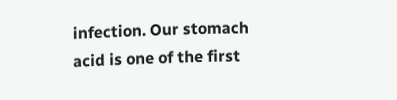infection. Our stomach acid is one of the first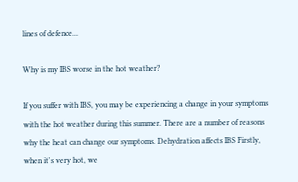lines of defence...

Why is my IBS worse in the hot weather?

If you suffer with IBS, you may be experiencing a change in your symptoms with the hot weather during this summer. There are a number of reasons why the heat can change our symptoms. Dehydration affects IBS Firstly, when it's very hot, we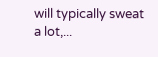will typically sweat a lot,...